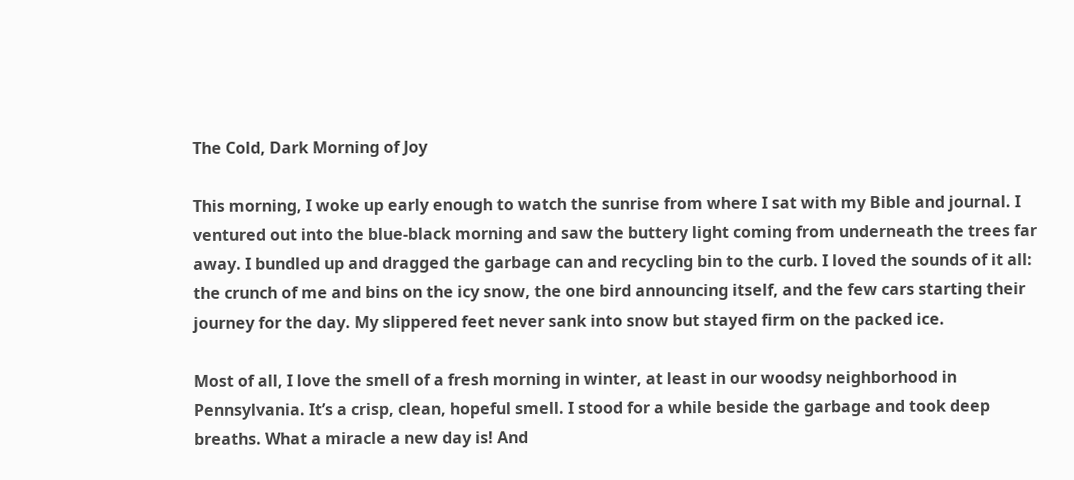The Cold, Dark Morning of Joy

This morning, I woke up early enough to watch the sunrise from where I sat with my Bible and journal. I ventured out into the blue-black morning and saw the buttery light coming from underneath the trees far away. I bundled up and dragged the garbage can and recycling bin to the curb. I loved the sounds of it all: the crunch of me and bins on the icy snow, the one bird announcing itself, and the few cars starting their journey for the day. My slippered feet never sank into snow but stayed firm on the packed ice.

Most of all, I love the smell of a fresh morning in winter, at least in our woodsy neighborhood in Pennsylvania. It’s a crisp, clean, hopeful smell. I stood for a while beside the garbage and took deep breaths. What a miracle a new day is! And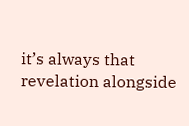it’s always that revelation alongside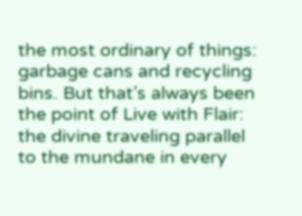the most ordinary of things: garbage cans and recycling bins. But that’s always been the point of Live with Flair: the divine traveling parallel to the mundane in every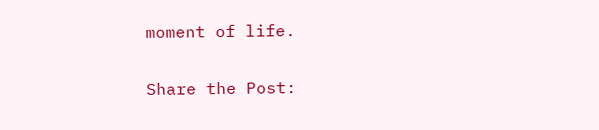moment of life.

Share the Post: